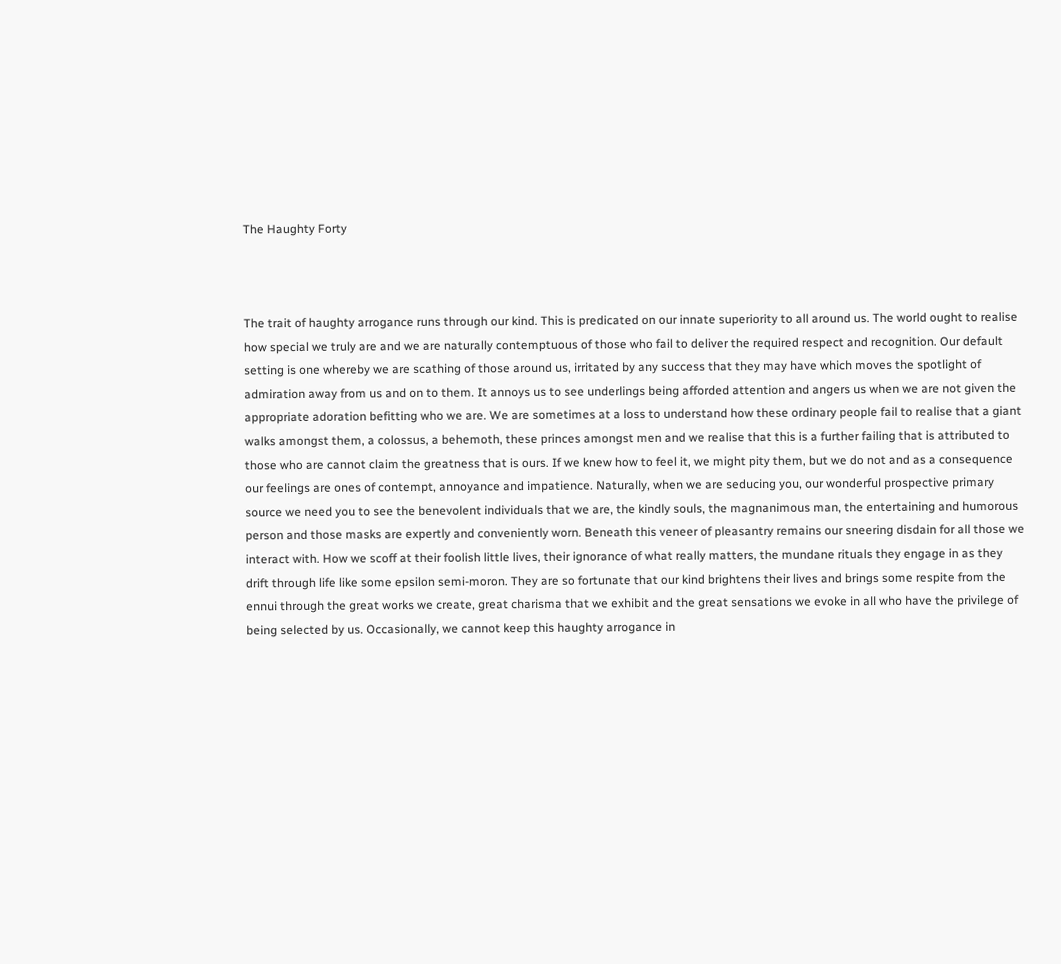The Haughty Forty



The trait of haughty arrogance runs through our kind. This is predicated on our innate superiority to all around us. The world ought to realise how special we truly are and we are naturally contemptuous of those who fail to deliver the required respect and recognition. Our default setting is one whereby we are scathing of those around us, irritated by any success that they may have which moves the spotlight of admiration away from us and on to them. It annoys us to see underlings being afforded attention and angers us when we are not given the appropriate adoration befitting who we are. We are sometimes at a loss to understand how these ordinary people fail to realise that a giant walks amongst them, a colossus, a behemoth, these princes amongst men and we realise that this is a further failing that is attributed to those who are cannot claim the greatness that is ours. If we knew how to feel it, we might pity them, but we do not and as a consequence our feelings are ones of contempt, annoyance and impatience. Naturally, when we are seducing you, our wonderful prospective primary source we need you to see the benevolent individuals that we are, the kindly souls, the magnanimous man, the entertaining and humorous person and those masks are expertly and conveniently worn. Beneath this veneer of pleasantry remains our sneering disdain for all those we interact with. How we scoff at their foolish little lives, their ignorance of what really matters, the mundane rituals they engage in as they drift through life like some epsilon semi-moron. They are so fortunate that our kind brightens their lives and brings some respite from the ennui through the great works we create, great charisma that we exhibit and the great sensations we evoke in all who have the privilege of being selected by us. Occasionally, we cannot keep this haughty arrogance in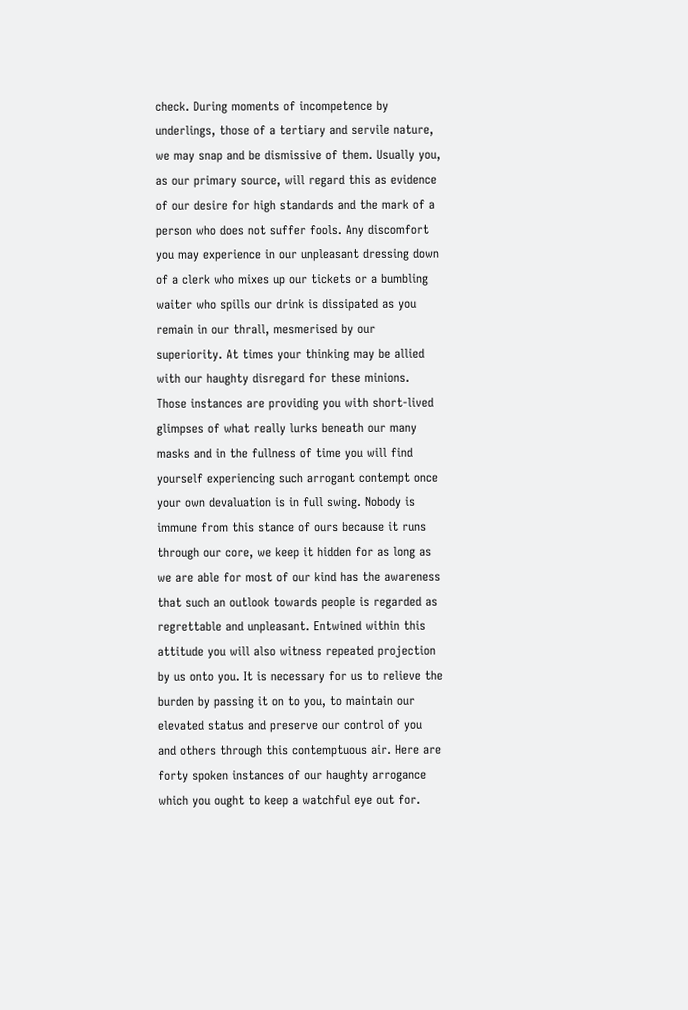check. During moments of incompetence by underlings, those of a tertiary and servile nature, we may snap and be dismissive of them. Usually you, as our primary source, will regard this as evidence of our desire for high standards and the mark of a person who does not suffer fools. Any discomfort you may experience in our unpleasant dressing down of a clerk who mixes up our tickets or a bumbling waiter who spills our drink is dissipated as you remain in our thrall, mesmerised by our superiority. At times your thinking may be allied with our haughty disregard for these minions. Those instances are providing you with short-lived glimpses of what really lurks beneath our many masks and in the fullness of time you will find yourself experiencing such arrogant contempt once your own devaluation is in full swing. Nobody is immune from this stance of ours because it runs through our core, we keep it hidden for as long as we are able for most of our kind has the awareness that such an outlook towards people is regarded as regrettable and unpleasant. Entwined within this attitude you will also witness repeated projection by us onto you. It is necessary for us to relieve the burden by passing it on to you, to maintain our elevated status and preserve our control of you and others through this contemptuous air. Here are forty spoken instances of our haughty arrogance which you ought to keep a watchful eye out for.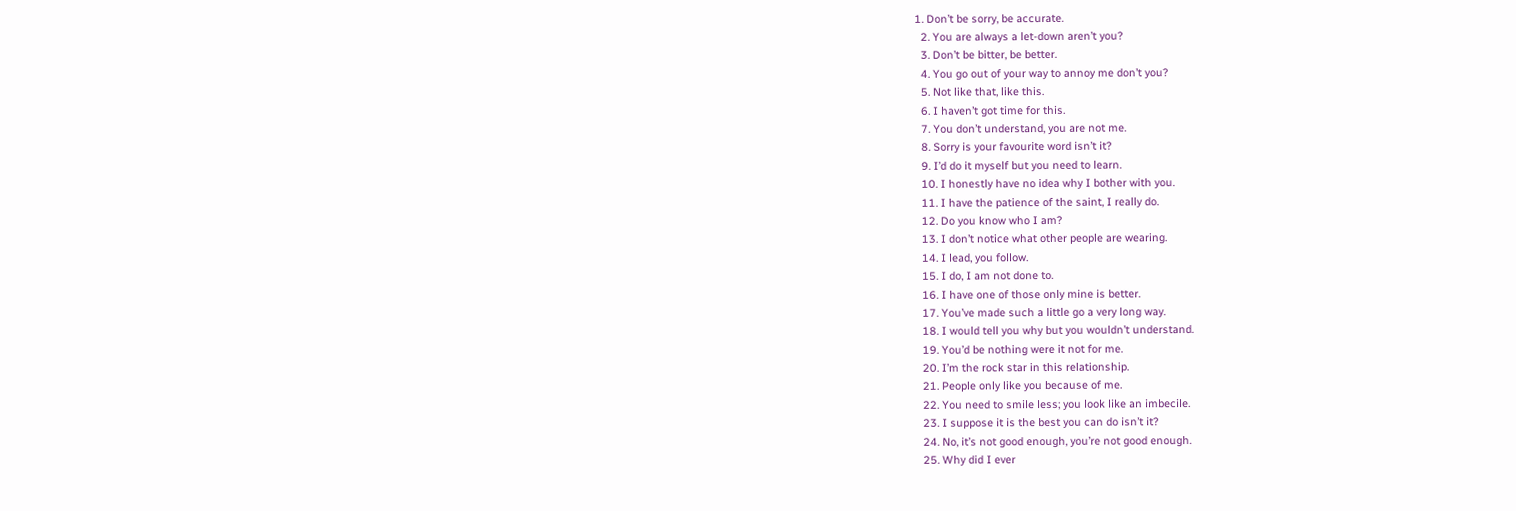1. Don’t be sorry, be accurate.
  2. You are always a let-down aren’t you?
  3. Don’t be bitter, be better.
  4. You go out of your way to annoy me don’t you?
  5. Not like that, like this.
  6. I haven’t got time for this.
  7. You don’t understand, you are not me.
  8. Sorry is your favourite word isn’t it?
  9. I’d do it myself but you need to learn.
  10. I honestly have no idea why I bother with you.
  11. I have the patience of the saint, I really do.
  12. Do you know who I am?
  13. I don’t notice what other people are wearing.
  14. I lead, you follow.
  15. I do, I am not done to.
  16. I have one of those only mine is better.
  17. You’ve made such a little go a very long way.
  18. I would tell you why but you wouldn’t understand.
  19. You’d be nothing were it not for me.
  20. I’m the rock star in this relationship.
  21. People only like you because of me.
  22. You need to smile less; you look like an imbecile.
  23. I suppose it is the best you can do isn’t it?
  24. No, it’s not good enough, you’re not good enough.
  25. Why did I ever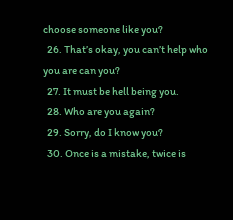choose someone like you?
  26. That’s okay, you can’t help who you are can you?
  27. It must be hell being you.
  28. Who are you again?
  29. Sorry, do I know you?
  30. Once is a mistake, twice is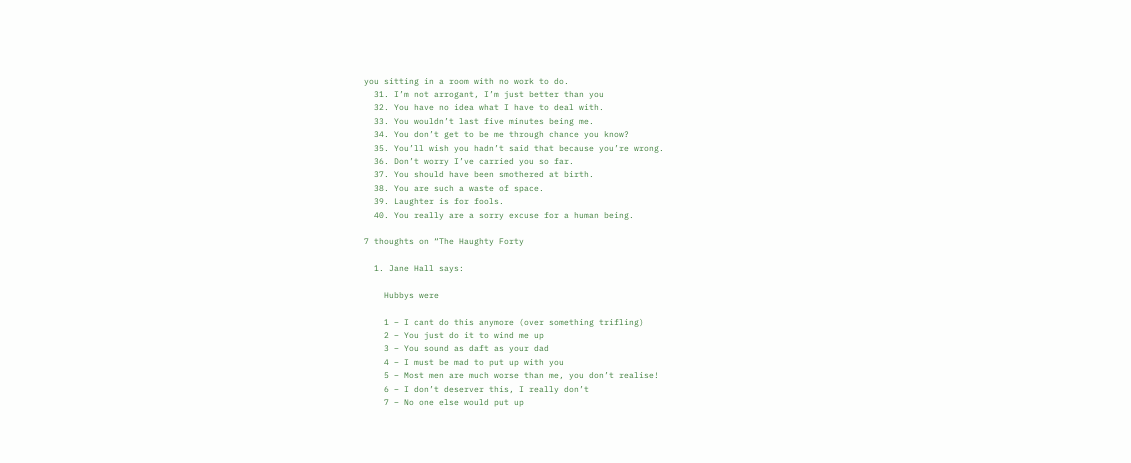you sitting in a room with no work to do.
  31. I’m not arrogant, I’m just better than you
  32. You have no idea what I have to deal with.
  33. You wouldn’t last five minutes being me.
  34. You don’t get to be me through chance you know?
  35. You’ll wish you hadn’t said that because you’re wrong.
  36. Don’t worry I’ve carried you so far.
  37. You should have been smothered at birth.
  38. You are such a waste of space.
  39. Laughter is for fools.
  40. You really are a sorry excuse for a human being.

7 thoughts on “The Haughty Forty

  1. Jane Hall says:

    Hubbys were

    1 – I cant do this anymore (over something trifling)
    2 – You just do it to wind me up
    3 – You sound as daft as your dad
    4 – I must be mad to put up with you
    5 – Most men are much worse than me, you don’t realise!
    6 – I don’t deserver this, I really don’t
    7 – No one else would put up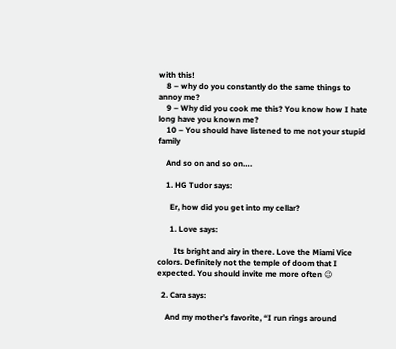with this!
    8 – why do you constantly do the same things to annoy me?
    9 – Why did you cook me this? You know how I hate long have you known me?
    10 – You should have listened to me not your stupid family

    And so on and so on….

    1. HG Tudor says:

      Er, how did you get into my cellar?

      1. Love says:

        Its bright and airy in there. Love the Miami Vice colors. Definitely not the temple of doom that I expected. You should invite me more often 😉

  2. Cara says:

    And my mother’s favorite, “I run rings around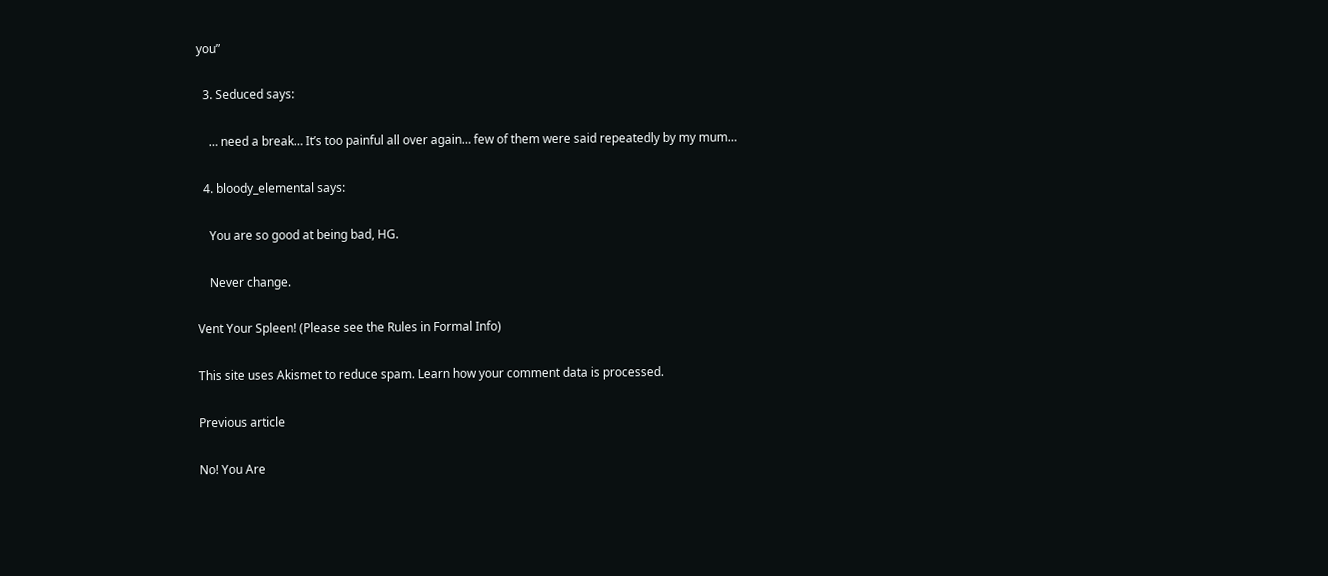you”

  3. Seduced says:

    … need a break… It’s too painful all over again… few of them were said repeatedly by my mum…

  4. bloody_elemental says:

    You are so good at being bad, HG.

    Never change.

Vent Your Spleen! (Please see the Rules in Formal Info)

This site uses Akismet to reduce spam. Learn how your comment data is processed.

Previous article

No! You Are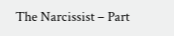The Narcissist – Part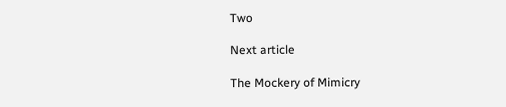Two

Next article

The Mockery of Mimicry